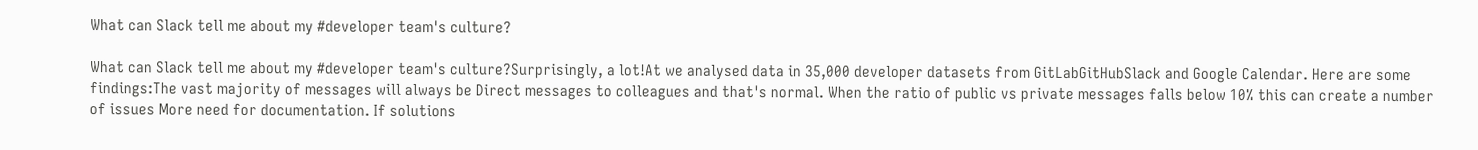What can Slack tell me about my #developer team's culture?

What can Slack tell me about my #developer team's culture?Surprisingly, a lot!At we analysed data in 35,000 developer datasets from GitLabGitHubSlack and Google Calendar. Here are some findings:The vast majority of messages will always be Direct messages to colleagues and that's normal. When the ratio of public vs private messages falls below 10% this can create a number of issues More need for documentation. If solutions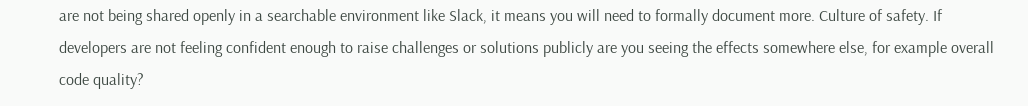are not being shared openly in a searchable environment like Slack, it means you will need to formally document more. Culture of safety. If developers are not feeling confident enough to raise challenges or solutions publicly are you seeing the effects somewhere else, for example overall code quality?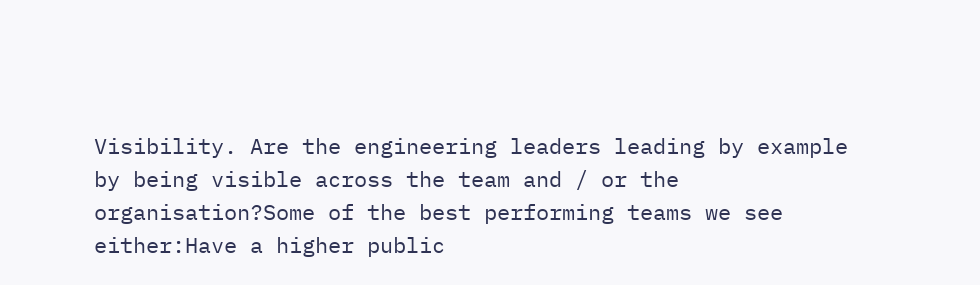Visibility. Are the engineering leaders leading by example by being visible across the team and / or the organisation?Some of the best performing teams we see either:Have a higher public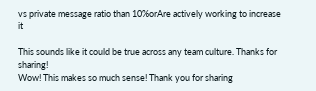vs private message ratio than 10%orAre actively working to increase it

This sounds like it could be true across any team culture. Thanks for sharing!
Wow! This makes so much sense! Thank you for sharing